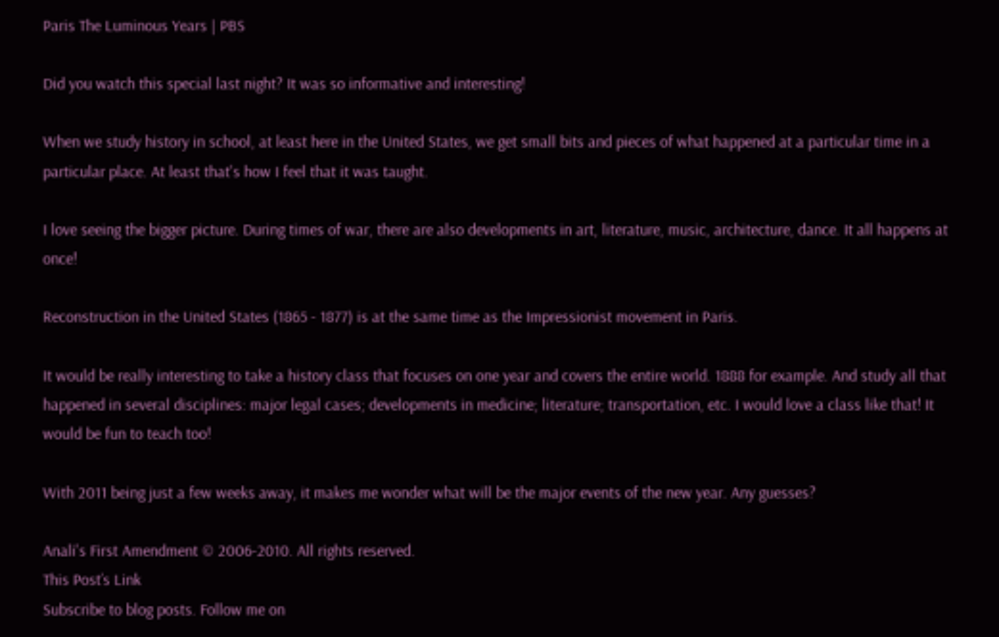Paris The Luminous Years | PBS

Did you watch this special last night? It was so informative and interesting!

When we study history in school, at least here in the United States, we get small bits and pieces of what happened at a particular time in a particular place. At least that's how I feel that it was taught.

I love seeing the bigger picture. During times of war, there are also developments in art, literature, music, architecture, dance. It all happens at once!

Reconstruction in the United States (1865 - 1877) is at the same time as the Impressionist movement in Paris.

It would be really interesting to take a history class that focuses on one year and covers the entire world. 1888 for example. And study all that happened in several disciplines: major legal cases; developments in medicine; literature; transportation, etc. I would love a class like that! It would be fun to teach too!

With 2011 being just a few weeks away, it makes me wonder what will be the major events of the new year. Any guesses?

Anali's First Amendment © 2006-2010. All rights reserved.
This Post’s Link
Subscribe to blog posts. Follow me on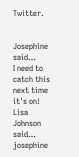Twitter.


Josephine said…
I need to catch this next time it's on!
Lisa Johnson said…
josephine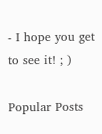- I hope you get to see it! ; )

Popular Posts